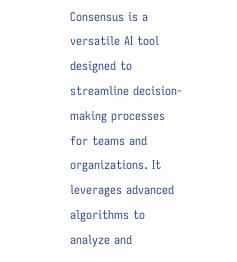Consensus is a versatile AI tool designed to streamline decision-making processes for teams and organizations. It leverages advanced algorithms to analyze and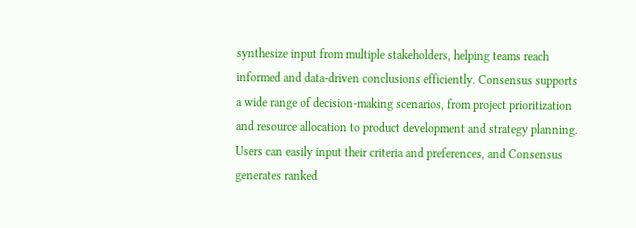synthesize input from multiple stakeholders, helping teams reach informed and data-driven conclusions efficiently. Consensus supports a wide range of decision-making scenarios, from project prioritization and resource allocation to product development and strategy planning. Users can easily input their criteria and preferences, and Consensus generates ranked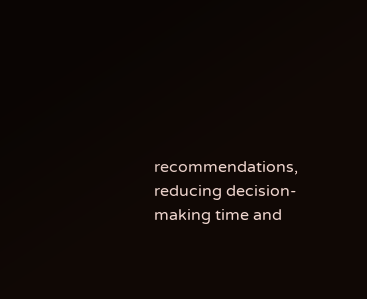recommendations, reducing decision-making time and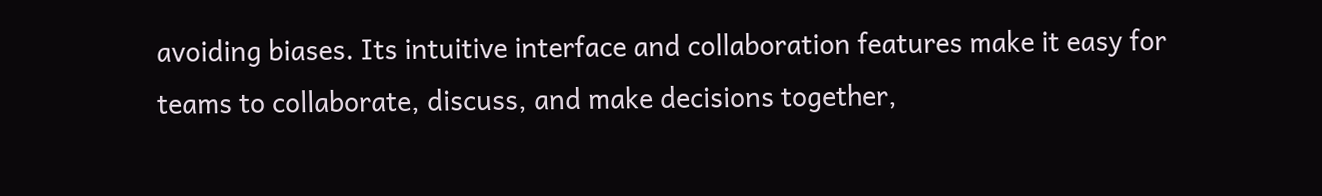avoiding biases. Its intuitive interface and collaboration features make it easy for teams to collaborate, discuss, and make decisions together,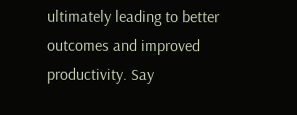ultimately leading to better outcomes and improved productivity. Say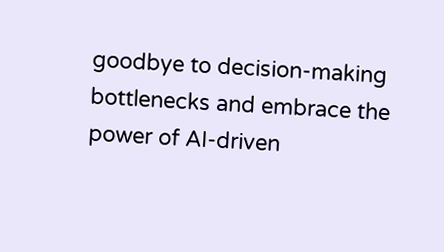goodbye to decision-making bottlenecks and embrace the power of AI-driven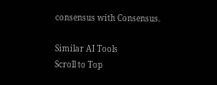consensus with Consensus.

Similar AI Tools
Scroll to Top